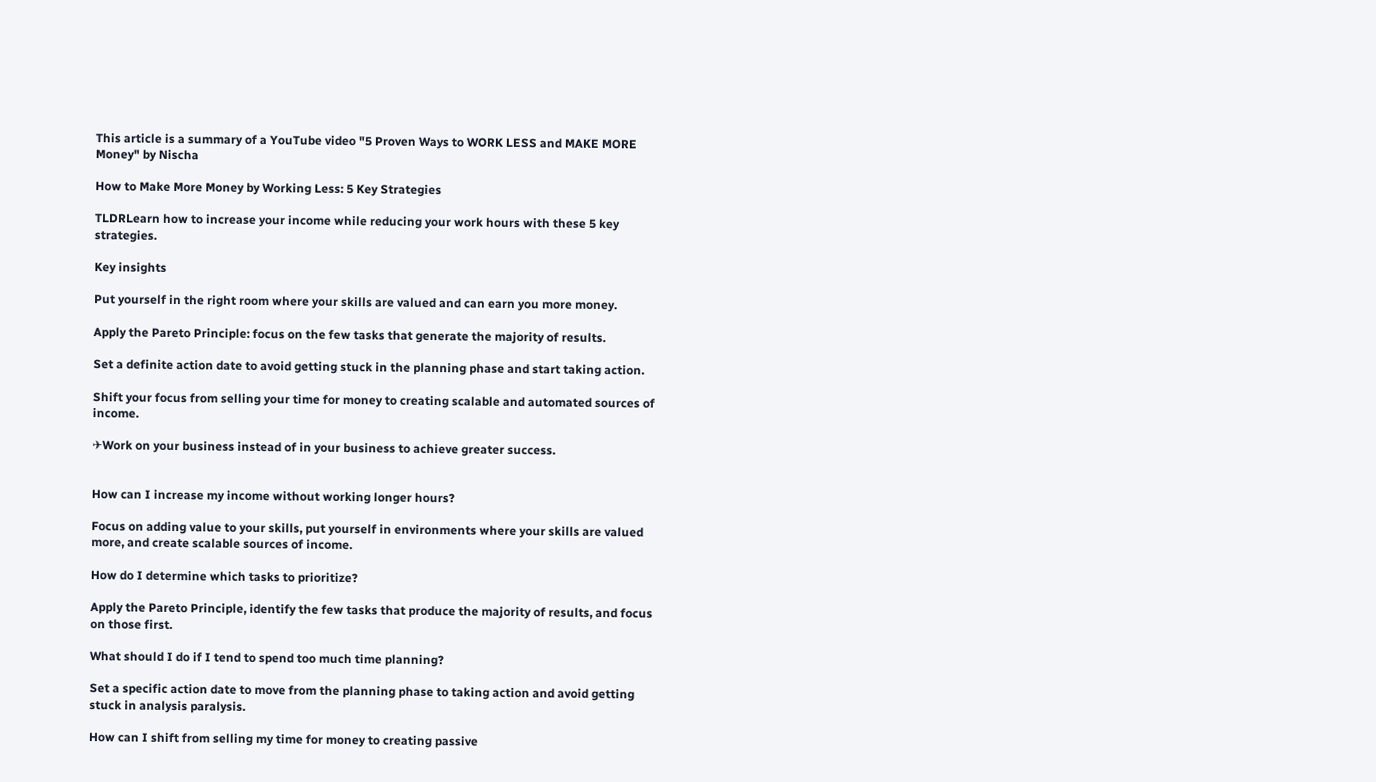This article is a summary of a YouTube video "5 Proven Ways to WORK LESS and MAKE MORE Money" by Nischa

How to Make More Money by Working Less: 5 Key Strategies

TLDRLearn how to increase your income while reducing your work hours with these 5 key strategies.

Key insights

Put yourself in the right room where your skills are valued and can earn you more money.

Apply the Pareto Principle: focus on the few tasks that generate the majority of results.

Set a definite action date to avoid getting stuck in the planning phase and start taking action.

Shift your focus from selling your time for money to creating scalable and automated sources of income.

✈Work on your business instead of in your business to achieve greater success.


How can I increase my income without working longer hours?

Focus on adding value to your skills, put yourself in environments where your skills are valued more, and create scalable sources of income.

How do I determine which tasks to prioritize?

Apply the Pareto Principle, identify the few tasks that produce the majority of results, and focus on those first.

What should I do if I tend to spend too much time planning?

Set a specific action date to move from the planning phase to taking action and avoid getting stuck in analysis paralysis.

How can I shift from selling my time for money to creating passive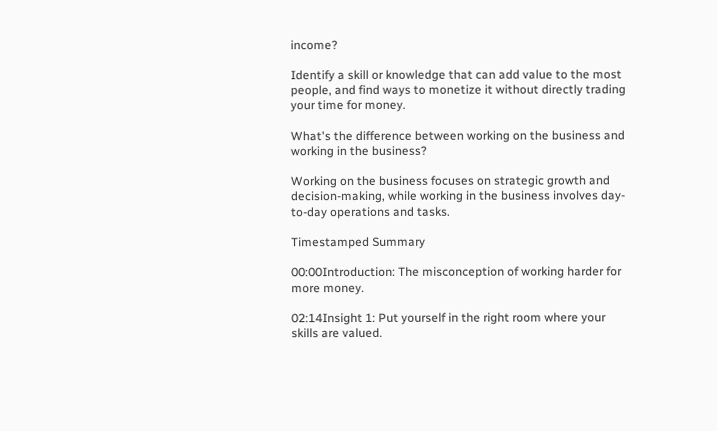income?

Identify a skill or knowledge that can add value to the most people, and find ways to monetize it without directly trading your time for money.

What's the difference between working on the business and working in the business?

Working on the business focuses on strategic growth and decision-making, while working in the business involves day-to-day operations and tasks.

Timestamped Summary

00:00Introduction: The misconception of working harder for more money.

02:14Insight 1: Put yourself in the right room where your skills are valued.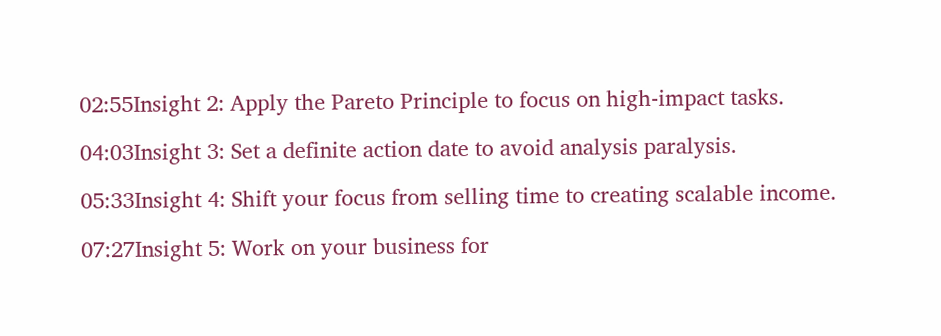02:55Insight 2: Apply the Pareto Principle to focus on high-impact tasks.

04:03Insight 3: Set a definite action date to avoid analysis paralysis.

05:33Insight 4: Shift your focus from selling time to creating scalable income.

07:27Insight 5: Work on your business for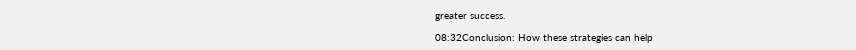greater success.

08:32Conclusion: How these strategies can help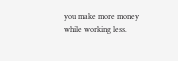you make more money while working less.